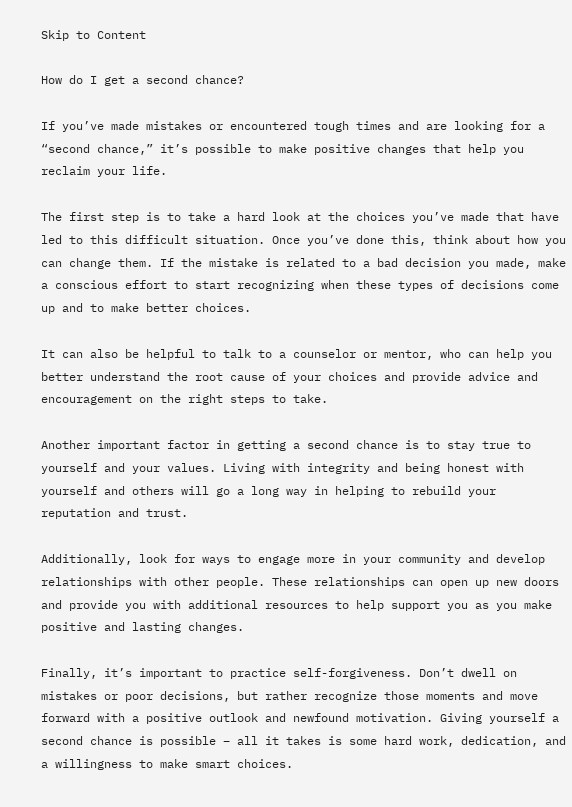Skip to Content

How do I get a second chance?

If you’ve made mistakes or encountered tough times and are looking for a “second chance,” it’s possible to make positive changes that help you reclaim your life.

The first step is to take a hard look at the choices you’ve made that have led to this difficult situation. Once you’ve done this, think about how you can change them. If the mistake is related to a bad decision you made, make a conscious effort to start recognizing when these types of decisions come up and to make better choices.

It can also be helpful to talk to a counselor or mentor, who can help you better understand the root cause of your choices and provide advice and encouragement on the right steps to take.

Another important factor in getting a second chance is to stay true to yourself and your values. Living with integrity and being honest with yourself and others will go a long way in helping to rebuild your reputation and trust.

Additionally, look for ways to engage more in your community and develop relationships with other people. These relationships can open up new doors and provide you with additional resources to help support you as you make positive and lasting changes.

Finally, it’s important to practice self-forgiveness. Don’t dwell on mistakes or poor decisions, but rather recognize those moments and move forward with a positive outlook and newfound motivation. Giving yourself a second chance is possible – all it takes is some hard work, dedication, and a willingness to make smart choices.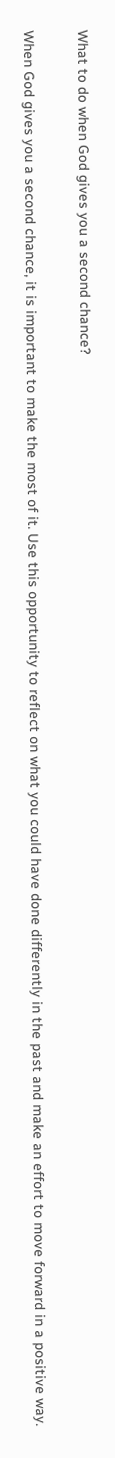What to do when God gives you a second chance?

When God gives you a second chance, it is important to make the most of it. Use this opportunity to reflect on what you could have done differently in the past and make an effort to move forward in a positive way.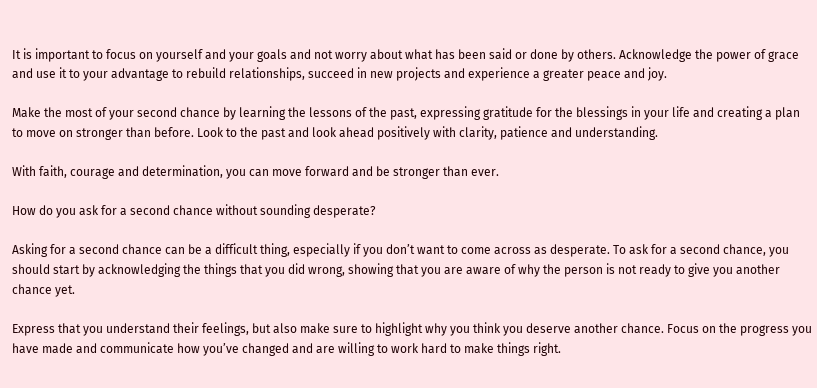It is important to focus on yourself and your goals and not worry about what has been said or done by others. Acknowledge the power of grace and use it to your advantage to rebuild relationships, succeed in new projects and experience a greater peace and joy.

Make the most of your second chance by learning the lessons of the past, expressing gratitude for the blessings in your life and creating a plan to move on stronger than before. Look to the past and look ahead positively with clarity, patience and understanding.

With faith, courage and determination, you can move forward and be stronger than ever.

How do you ask for a second chance without sounding desperate?

Asking for a second chance can be a difficult thing, especially if you don’t want to come across as desperate. To ask for a second chance, you should start by acknowledging the things that you did wrong, showing that you are aware of why the person is not ready to give you another chance yet.

Express that you understand their feelings, but also make sure to highlight why you think you deserve another chance. Focus on the progress you have made and communicate how you’ve changed and are willing to work hard to make things right.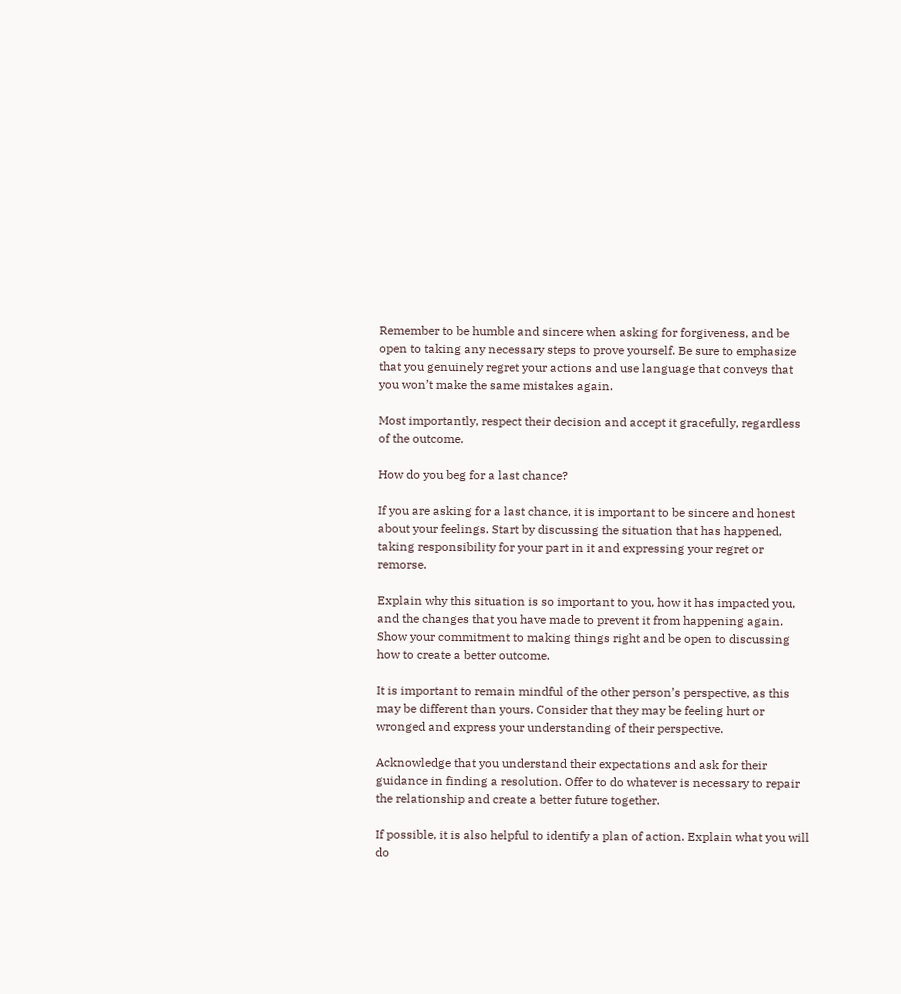Remember to be humble and sincere when asking for forgiveness, and be open to taking any necessary steps to prove yourself. Be sure to emphasize that you genuinely regret your actions and use language that conveys that you won’t make the same mistakes again.

Most importantly, respect their decision and accept it gracefully, regardless of the outcome.

How do you beg for a last chance?

If you are asking for a last chance, it is important to be sincere and honest about your feelings. Start by discussing the situation that has happened, taking responsibility for your part in it and expressing your regret or remorse.

Explain why this situation is so important to you, how it has impacted you, and the changes that you have made to prevent it from happening again. Show your commitment to making things right and be open to discussing how to create a better outcome.

It is important to remain mindful of the other person’s perspective, as this may be different than yours. Consider that they may be feeling hurt or wronged and express your understanding of their perspective.

Acknowledge that you understand their expectations and ask for their guidance in finding a resolution. Offer to do whatever is necessary to repair the relationship and create a better future together.

If possible, it is also helpful to identify a plan of action. Explain what you will do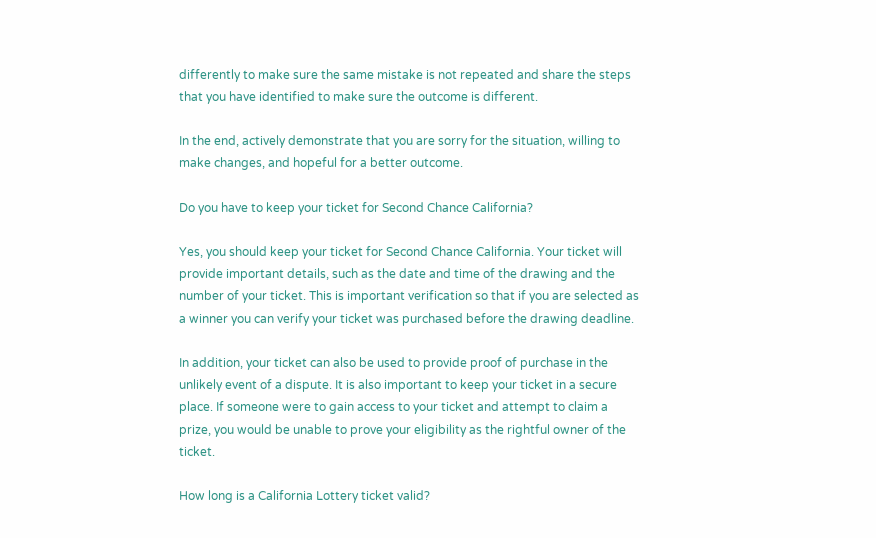differently to make sure the same mistake is not repeated and share the steps that you have identified to make sure the outcome is different.

In the end, actively demonstrate that you are sorry for the situation, willing to make changes, and hopeful for a better outcome.

Do you have to keep your ticket for Second Chance California?

Yes, you should keep your ticket for Second Chance California. Your ticket will provide important details, such as the date and time of the drawing and the number of your ticket. This is important verification so that if you are selected as a winner you can verify your ticket was purchased before the drawing deadline.

In addition, your ticket can also be used to provide proof of purchase in the unlikely event of a dispute. It is also important to keep your ticket in a secure place. If someone were to gain access to your ticket and attempt to claim a prize, you would be unable to prove your eligibility as the rightful owner of the ticket.

How long is a California Lottery ticket valid?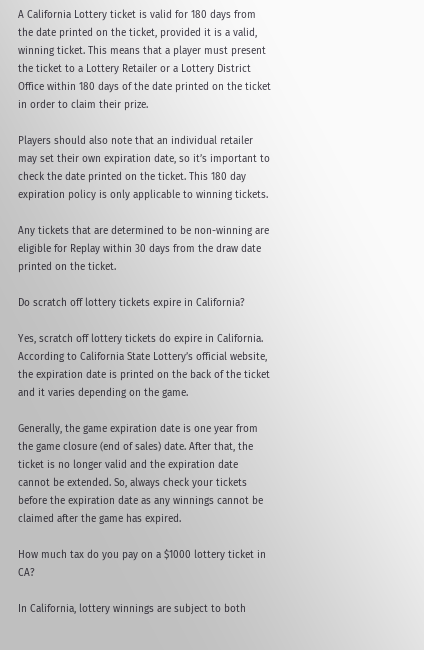A California Lottery ticket is valid for 180 days from the date printed on the ticket, provided it is a valid, winning ticket. This means that a player must present the ticket to a Lottery Retailer or a Lottery District Office within 180 days of the date printed on the ticket in order to claim their prize.

Players should also note that an individual retailer may set their own expiration date, so it’s important to check the date printed on the ticket. This 180 day expiration policy is only applicable to winning tickets.

Any tickets that are determined to be non-winning are eligible for Replay within 30 days from the draw date printed on the ticket.

Do scratch off lottery tickets expire in California?

Yes, scratch off lottery tickets do expire in California. According to California State Lottery’s official website, the expiration date is printed on the back of the ticket and it varies depending on the game.

Generally, the game expiration date is one year from the game closure (end of sales) date. After that, the ticket is no longer valid and the expiration date cannot be extended. So, always check your tickets before the expiration date as any winnings cannot be claimed after the game has expired.

How much tax do you pay on a $1000 lottery ticket in CA?

In California, lottery winnings are subject to both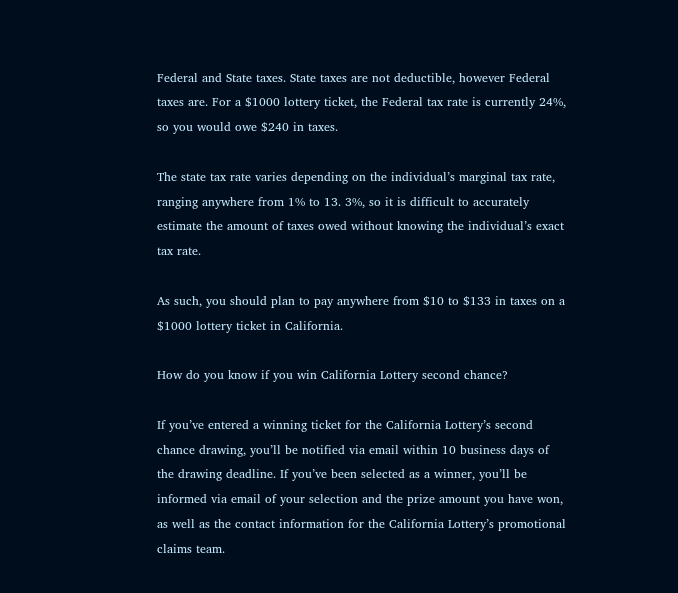Federal and State taxes. State taxes are not deductible, however Federal taxes are. For a $1000 lottery ticket, the Federal tax rate is currently 24%, so you would owe $240 in taxes.

The state tax rate varies depending on the individual’s marginal tax rate, ranging anywhere from 1% to 13. 3%, so it is difficult to accurately estimate the amount of taxes owed without knowing the individual’s exact tax rate.

As such, you should plan to pay anywhere from $10 to $133 in taxes on a $1000 lottery ticket in California.

How do you know if you win California Lottery second chance?

If you’ve entered a winning ticket for the California Lottery’s second chance drawing, you’ll be notified via email within 10 business days of the drawing deadline. If you’ve been selected as a winner, you’ll be informed via email of your selection and the prize amount you have won, as well as the contact information for the California Lottery’s promotional claims team.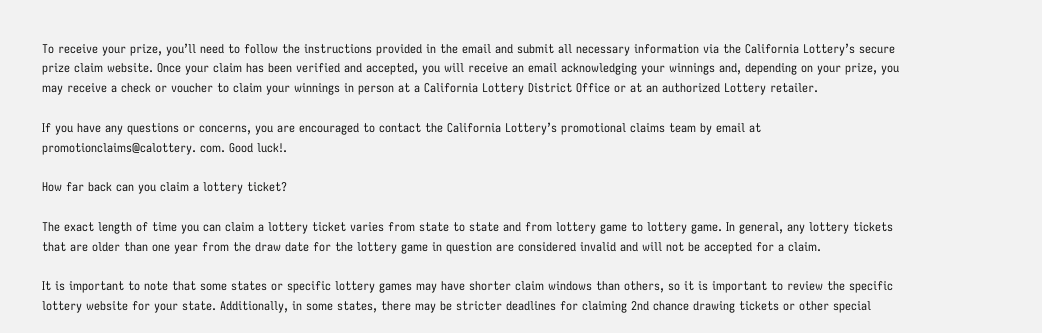To receive your prize, you’ll need to follow the instructions provided in the email and submit all necessary information via the California Lottery’s secure prize claim website. Once your claim has been verified and accepted, you will receive an email acknowledging your winnings and, depending on your prize, you may receive a check or voucher to claim your winnings in person at a California Lottery District Office or at an authorized Lottery retailer.

If you have any questions or concerns, you are encouraged to contact the California Lottery’s promotional claims team by email at promotionclaims@calottery. com. Good luck!.

How far back can you claim a lottery ticket?

The exact length of time you can claim a lottery ticket varies from state to state and from lottery game to lottery game. In general, any lottery tickets that are older than one year from the draw date for the lottery game in question are considered invalid and will not be accepted for a claim.

It is important to note that some states or specific lottery games may have shorter claim windows than others, so it is important to review the specific lottery website for your state. Additionally, in some states, there may be stricter deadlines for claiming 2nd chance drawing tickets or other special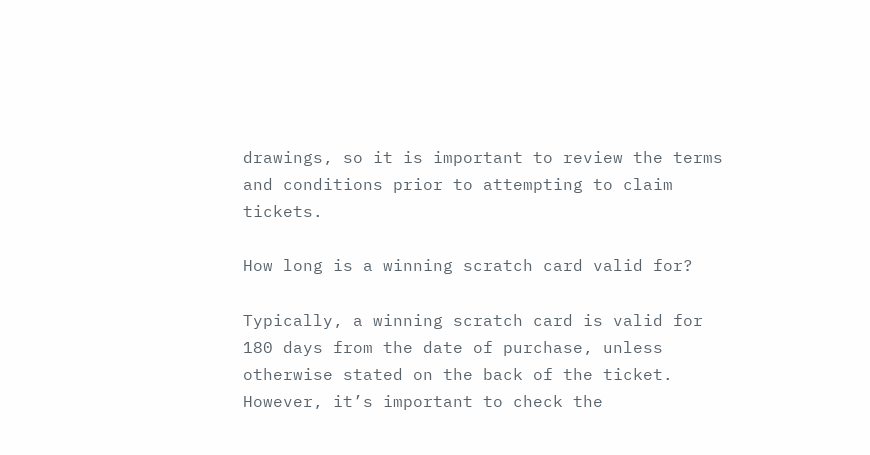drawings, so it is important to review the terms and conditions prior to attempting to claim tickets.

How long is a winning scratch card valid for?

Typically, a winning scratch card is valid for 180 days from the date of purchase, unless otherwise stated on the back of the ticket. However, it’s important to check the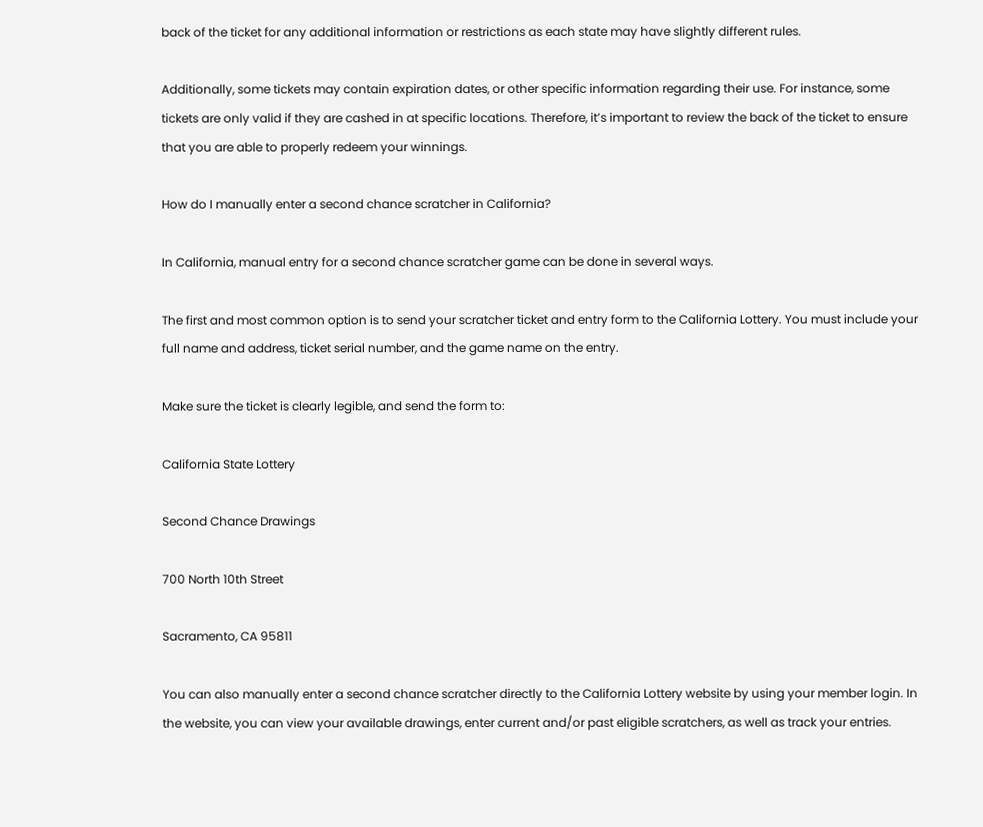back of the ticket for any additional information or restrictions as each state may have slightly different rules.

Additionally, some tickets may contain expiration dates, or other specific information regarding their use. For instance, some tickets are only valid if they are cashed in at specific locations. Therefore, it’s important to review the back of the ticket to ensure that you are able to properly redeem your winnings.

How do I manually enter a second chance scratcher in California?

In California, manual entry for a second chance scratcher game can be done in several ways.

The first and most common option is to send your scratcher ticket and entry form to the California Lottery. You must include your full name and address, ticket serial number, and the game name on the entry.

Make sure the ticket is clearly legible, and send the form to:

California State Lottery

Second Chance Drawings

700 North 10th Street

Sacramento, CA 95811

You can also manually enter a second chance scratcher directly to the California Lottery website by using your member login. In the website, you can view your available drawings, enter current and/or past eligible scratchers, as well as track your entries.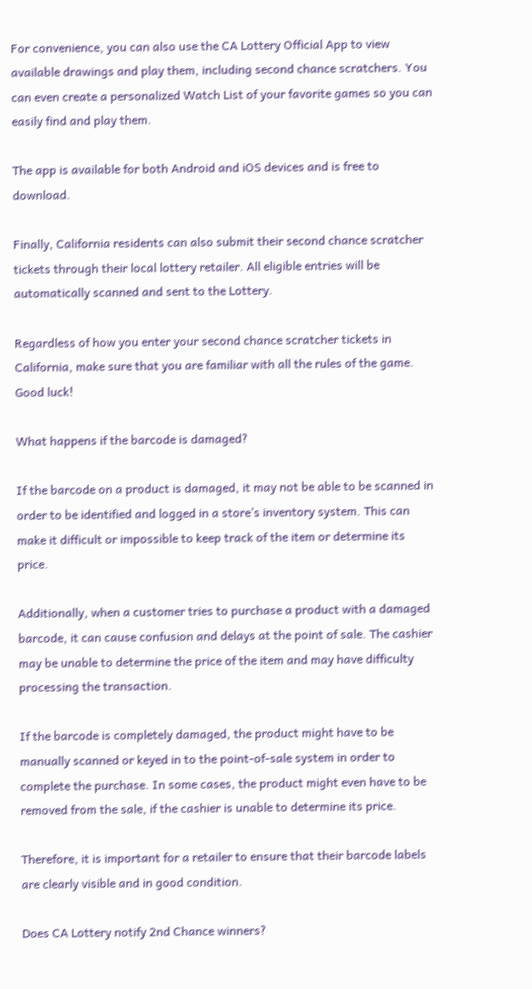For convenience, you can also use the CA Lottery Official App to view available drawings and play them, including second chance scratchers. You can even create a personalized Watch List of your favorite games so you can easily find and play them.

The app is available for both Android and iOS devices and is free to download.

Finally, California residents can also submit their second chance scratcher tickets through their local lottery retailer. All eligible entries will be automatically scanned and sent to the Lottery.

Regardless of how you enter your second chance scratcher tickets in California, make sure that you are familiar with all the rules of the game. Good luck!

What happens if the barcode is damaged?

If the barcode on a product is damaged, it may not be able to be scanned in order to be identified and logged in a store’s inventory system. This can make it difficult or impossible to keep track of the item or determine its price.

Additionally, when a customer tries to purchase a product with a damaged barcode, it can cause confusion and delays at the point of sale. The cashier may be unable to determine the price of the item and may have difficulty processing the transaction.

If the barcode is completely damaged, the product might have to be manually scanned or keyed in to the point-of-sale system in order to complete the purchase. In some cases, the product might even have to be removed from the sale, if the cashier is unable to determine its price.

Therefore, it is important for a retailer to ensure that their barcode labels are clearly visible and in good condition.

Does CA Lottery notify 2nd Chance winners?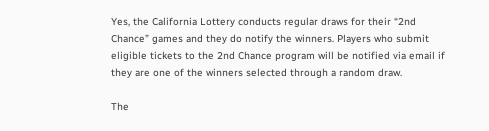Yes, the California Lottery conducts regular draws for their “2nd Chance” games and they do notify the winners. Players who submit eligible tickets to the 2nd Chance program will be notified via email if they are one of the winners selected through a random draw.

The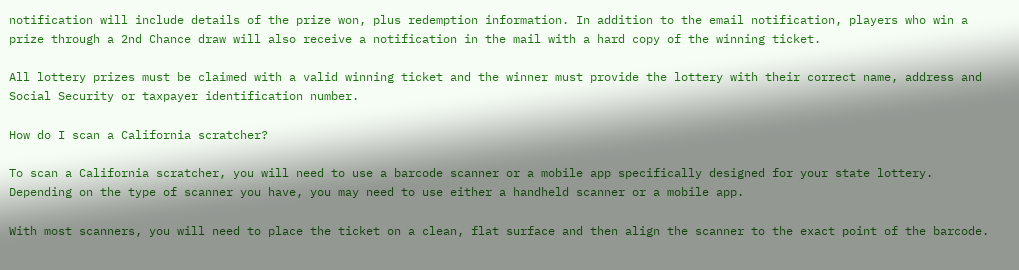notification will include details of the prize won, plus redemption information. In addition to the email notification, players who win a prize through a 2nd Chance draw will also receive a notification in the mail with a hard copy of the winning ticket.

All lottery prizes must be claimed with a valid winning ticket and the winner must provide the lottery with their correct name, address and Social Security or taxpayer identification number.

How do I scan a California scratcher?

To scan a California scratcher, you will need to use a barcode scanner or a mobile app specifically designed for your state lottery. Depending on the type of scanner you have, you may need to use either a handheld scanner or a mobile app.

With most scanners, you will need to place the ticket on a clean, flat surface and then align the scanner to the exact point of the barcode.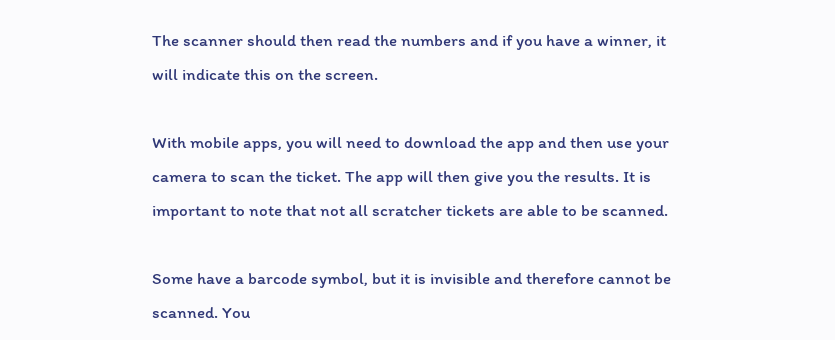The scanner should then read the numbers and if you have a winner, it will indicate this on the screen.

With mobile apps, you will need to download the app and then use your camera to scan the ticket. The app will then give you the results. It is important to note that not all scratcher tickets are able to be scanned.

Some have a barcode symbol, but it is invisible and therefore cannot be scanned. You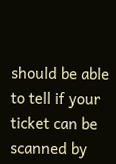should be able to tell if your ticket can be scanned by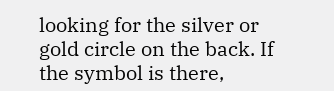looking for the silver or gold circle on the back. If the symbol is there,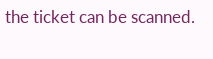the ticket can be scanned.